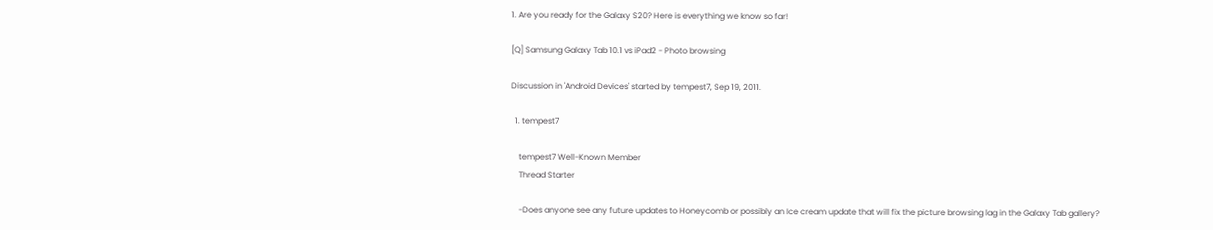1. Are you ready for the Galaxy S20? Here is everything we know so far!

[Q] Samsung Galaxy Tab 10.1 vs iPad2 - Photo browsing

Discussion in 'Android Devices' started by tempest7, Sep 19, 2011.

  1. tempest7

    tempest7 Well-Known Member
    Thread Starter

    -Does anyone see any future updates to Honeycomb or possibly an Ice cream update that will fix the picture browsing lag in the Galaxy Tab gallery?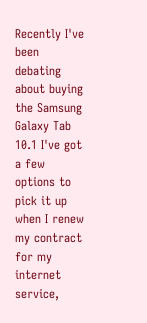Recently I've been debating about buying the Samsung Galaxy Tab 10.1 I've got a few options to pick it up when I renew my contract for my internet service,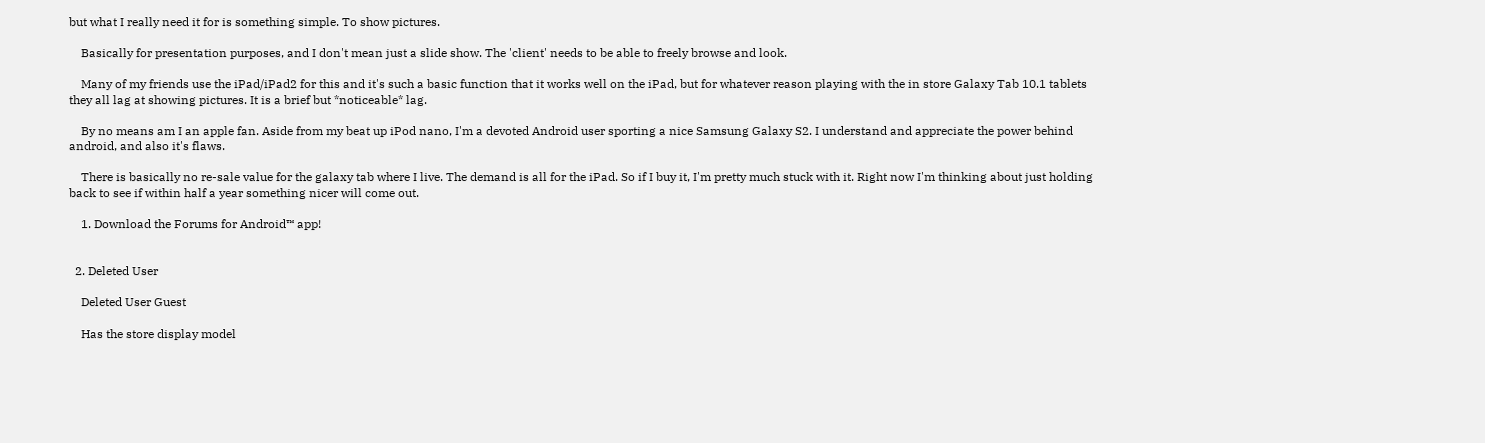but what I really need it for is something simple. To show pictures.

    Basically for presentation purposes, and I don't mean just a slide show. The 'client' needs to be able to freely browse and look.

    Many of my friends use the iPad/iPad2 for this and it's such a basic function that it works well on the iPad, but for whatever reason playing with the in store Galaxy Tab 10.1 tablets they all lag at showing pictures. It is a brief but *noticeable* lag.

    By no means am I an apple fan. Aside from my beat up iPod nano, I'm a devoted Android user sporting a nice Samsung Galaxy S2. I understand and appreciate the power behind android, and also it's flaws.

    There is basically no re-sale value for the galaxy tab where I live. The demand is all for the iPad. So if I buy it, I'm pretty much stuck with it. Right now I'm thinking about just holding back to see if within half a year something nicer will come out.

    1. Download the Forums for Android™ app!


  2. Deleted User

    Deleted User Guest

    Has the store display model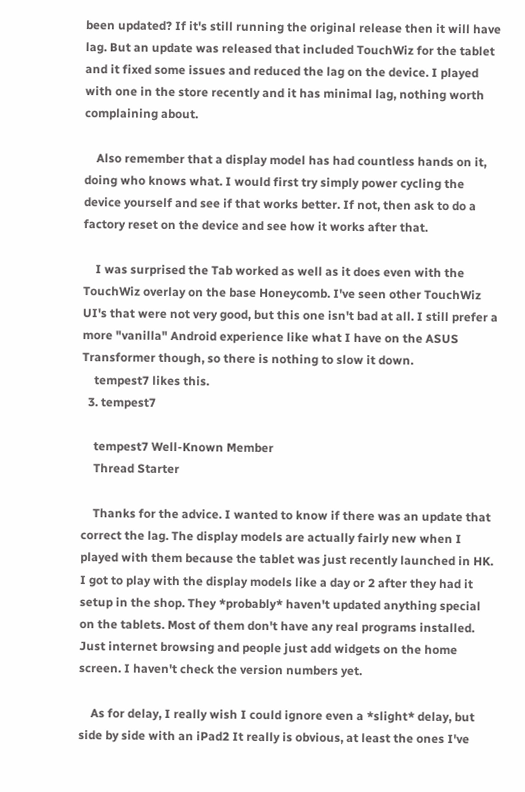been updated? If it's still running the original release then it will have lag. But an update was released that included TouchWiz for the tablet and it fixed some issues and reduced the lag on the device. I played with one in the store recently and it has minimal lag, nothing worth complaining about.

    Also remember that a display model has had countless hands on it, doing who knows what. I would first try simply power cycling the device yourself and see if that works better. If not, then ask to do a factory reset on the device and see how it works after that.

    I was surprised the Tab worked as well as it does even with the TouchWiz overlay on the base Honeycomb. I've seen other TouchWiz UI's that were not very good, but this one isn't bad at all. I still prefer a more "vanilla" Android experience like what I have on the ASUS Transformer though, so there is nothing to slow it down.
    tempest7 likes this.
  3. tempest7

    tempest7 Well-Known Member
    Thread Starter

    Thanks for the advice. I wanted to know if there was an update that correct the lag. The display models are actually fairly new when I played with them because the tablet was just recently launched in HK. I got to play with the display models like a day or 2 after they had it setup in the shop. They *probably* haven't updated anything special on the tablets. Most of them don't have any real programs installed. Just internet browsing and people just add widgets on the home screen. I haven't check the version numbers yet.

    As for delay, I really wish I could ignore even a *slight* delay, but side by side with an iPad2 It really is obvious, at least the ones I've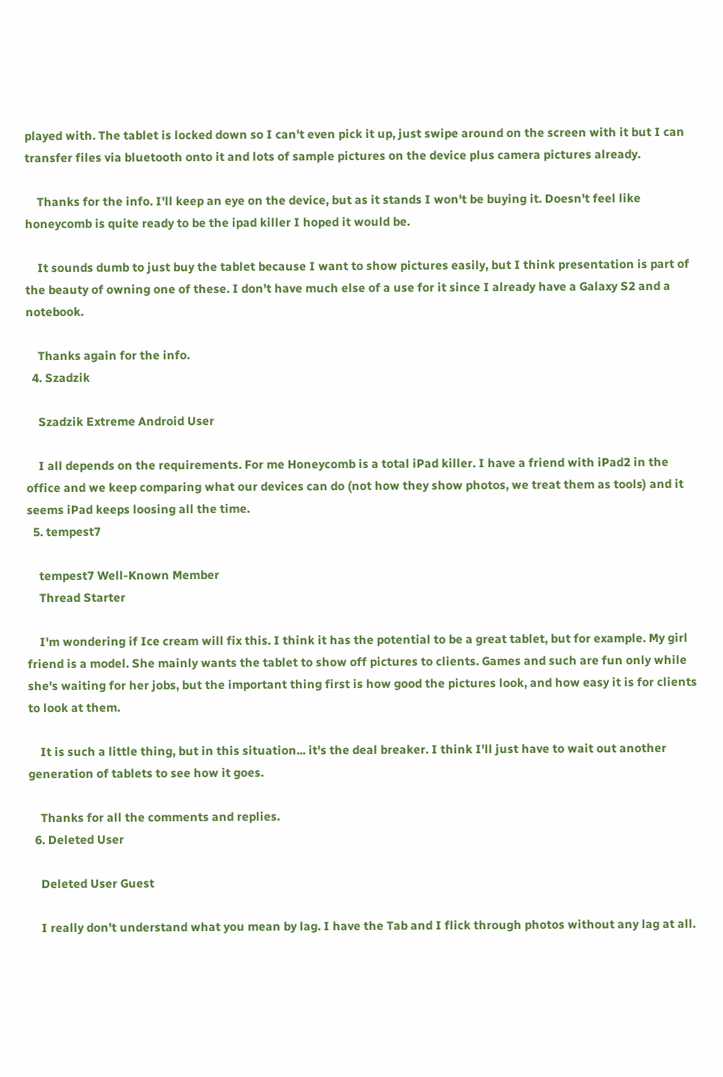played with. The tablet is locked down so I can't even pick it up, just swipe around on the screen with it but I can transfer files via bluetooth onto it and lots of sample pictures on the device plus camera pictures already.

    Thanks for the info. I'll keep an eye on the device, but as it stands I won't be buying it. Doesn't feel like honeycomb is quite ready to be the ipad killer I hoped it would be.

    It sounds dumb to just buy the tablet because I want to show pictures easily, but I think presentation is part of the beauty of owning one of these. I don't have much else of a use for it since I already have a Galaxy S2 and a notebook.

    Thanks again for the info.
  4. Szadzik

    Szadzik Extreme Android User

    I all depends on the requirements. For me Honeycomb is a total iPad killer. I have a friend with iPad2 in the office and we keep comparing what our devices can do (not how they show photos, we treat them as tools) and it seems iPad keeps loosing all the time.
  5. tempest7

    tempest7 Well-Known Member
    Thread Starter

    I'm wondering if Ice cream will fix this. I think it has the potential to be a great tablet, but for example. My girl friend is a model. She mainly wants the tablet to show off pictures to clients. Games and such are fun only while she's waiting for her jobs, but the important thing first is how good the pictures look, and how easy it is for clients to look at them.

    It is such a little thing, but in this situation... it's the deal breaker. I think I'll just have to wait out another generation of tablets to see how it goes.

    Thanks for all the comments and replies.
  6. Deleted User

    Deleted User Guest

    I really don't understand what you mean by lag. I have the Tab and I flick through photos without any lag at all.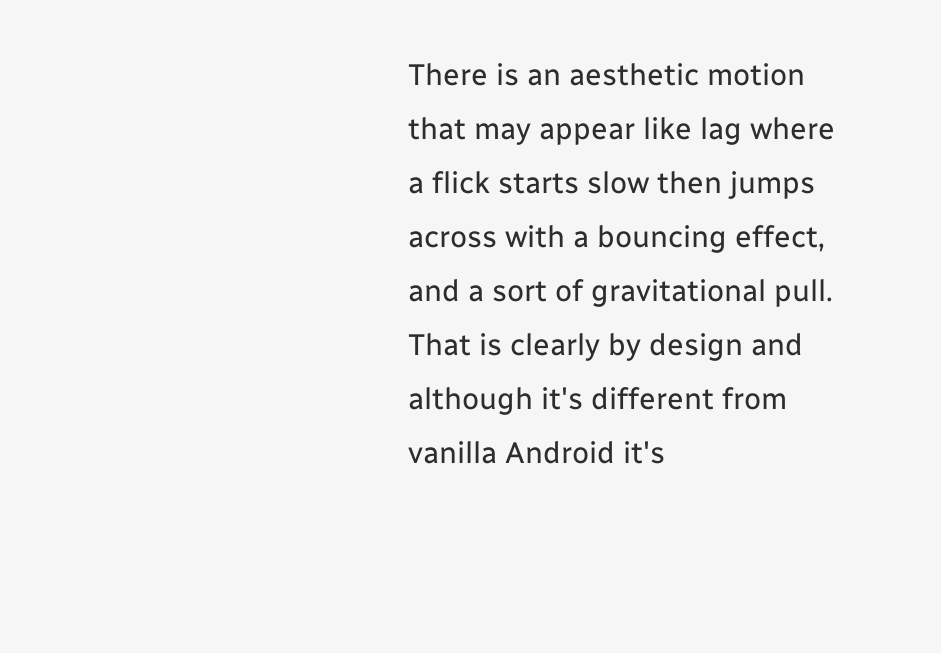There is an aesthetic motion that may appear like lag where a flick starts slow then jumps across with a bouncing effect, and a sort of gravitational pull. That is clearly by design and although it's different from vanilla Android it's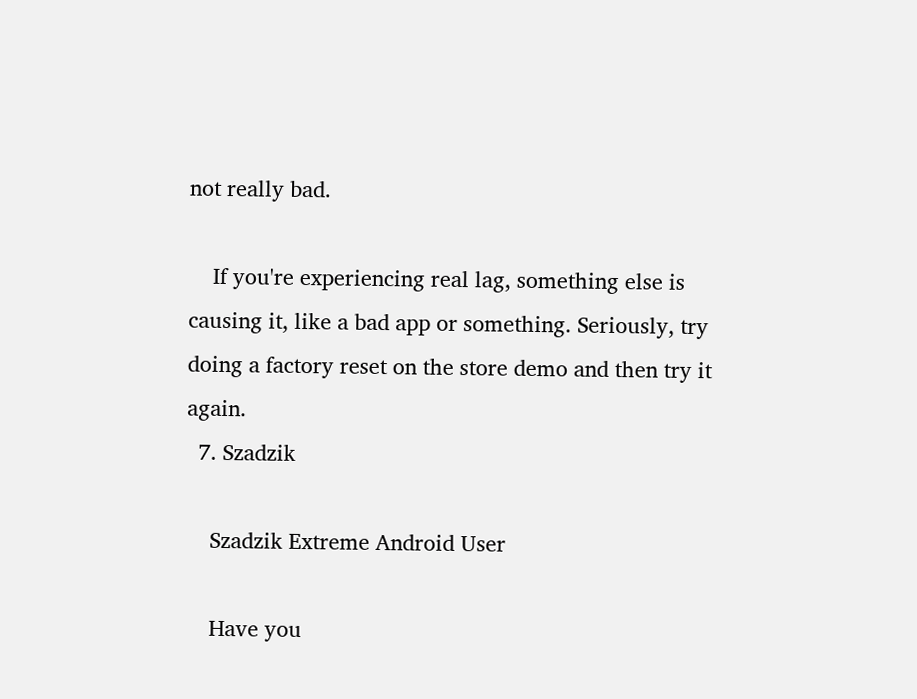not really bad.

    If you're experiencing real lag, something else is causing it, like a bad app or something. Seriously, try doing a factory reset on the store demo and then try it again.
  7. Szadzik

    Szadzik Extreme Android User

    Have you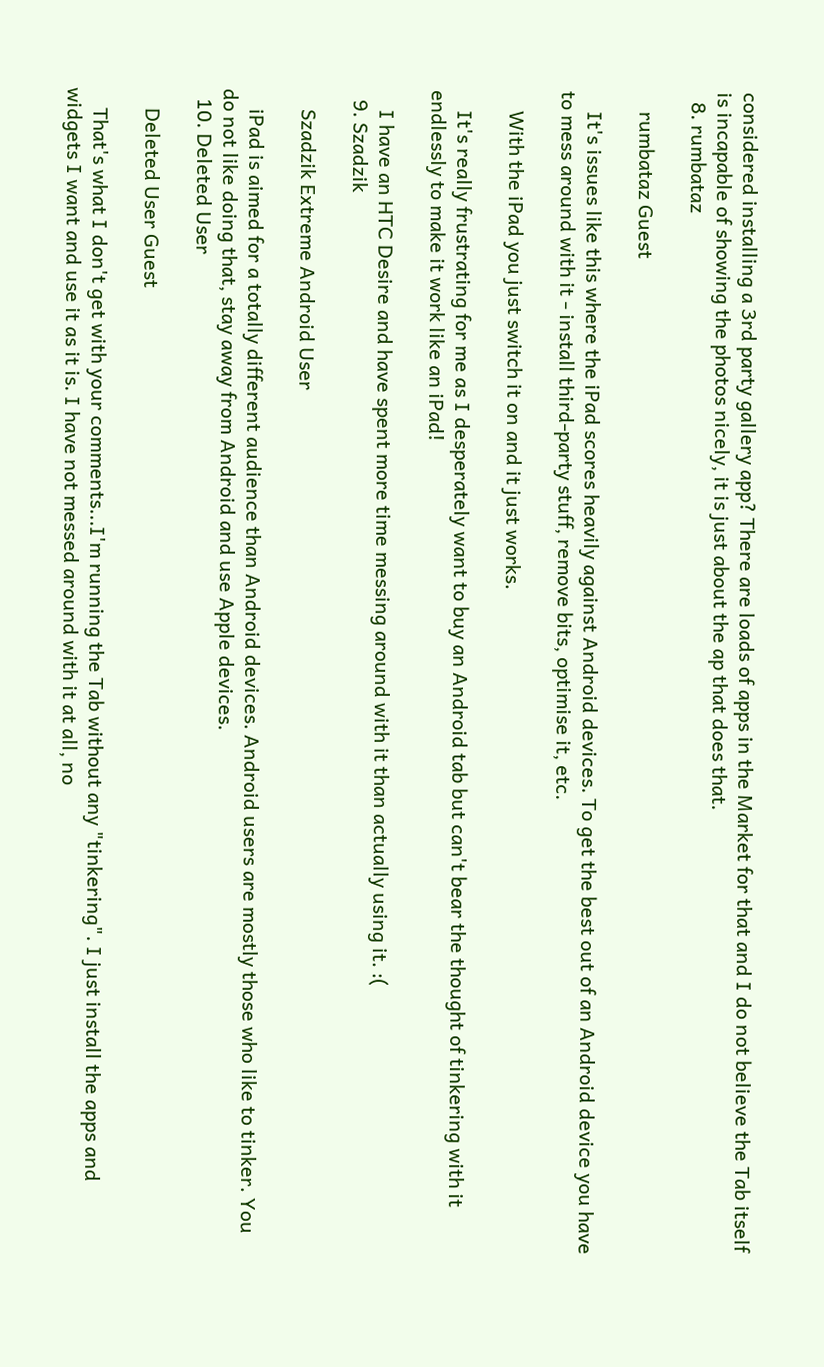considered installing a 3rd party gallery app? There are loads of apps in the Market for that and I do not believe the Tab itself is incapable of showing the photos nicely, it is just about the ap that does that.
  8. rumbataz

    rumbataz Guest

    It's issues like this where the iPad scores heavily against Android devices. To get the best out of an Android device you have to mess around with it - install third-party stuff, remove bits, optimise it, etc.

    With the iPad you just switch it on and it just works.

    It's really frustrating for me as I desperately want to buy an Android tab but can't bear the thought of tinkering with it endlessly to make it work like an iPad!

    I have an HTC Desire and have spent more time messing around with it than actually using it. :(
  9. Szadzik

    Szadzik Extreme Android User

    iPad is aimed for a totally different audience than Android devices. Android users are mostly those who like to tinker. You do not like doing that, stay away from Android and use Apple devices.
  10. Deleted User

    Deleted User Guest

    That's what I don't get with your comments...I'm running the Tab without any "tinkering". I just install the apps and widgets I want and use it as it is. I have not messed around with it at all, no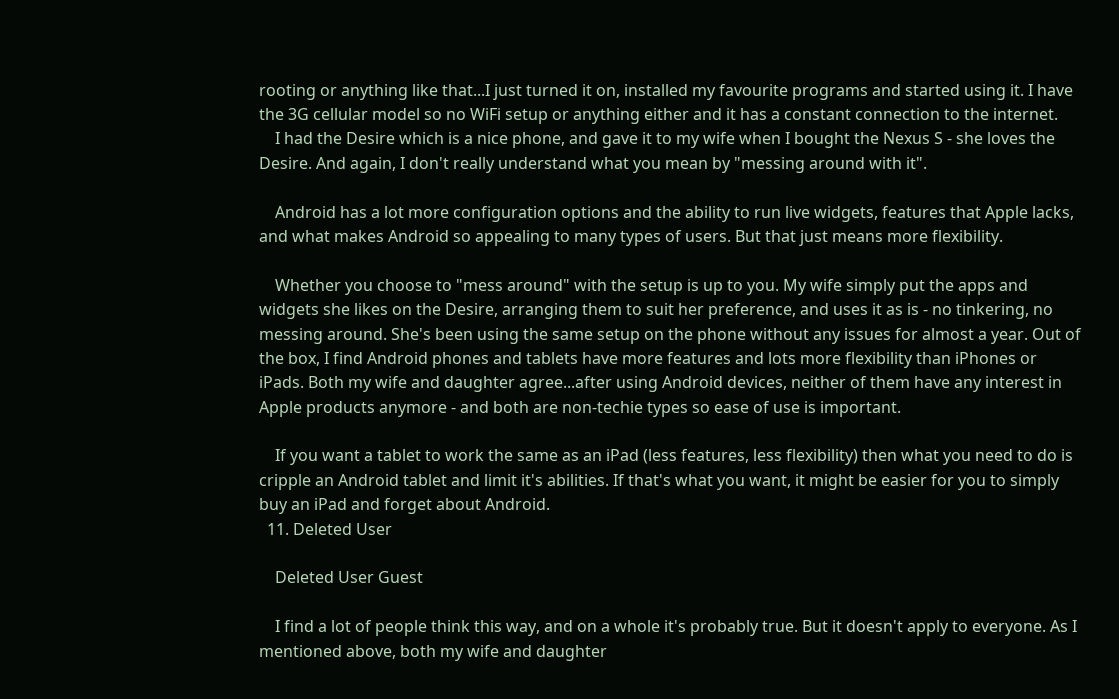rooting or anything like that...I just turned it on, installed my favourite programs and started using it. I have the 3G cellular model so no WiFi setup or anything either and it has a constant connection to the internet.
    I had the Desire which is a nice phone, and gave it to my wife when I bought the Nexus S - she loves the Desire. And again, I don't really understand what you mean by "messing around with it".

    Android has a lot more configuration options and the ability to run live widgets, features that Apple lacks, and what makes Android so appealing to many types of users. But that just means more flexibility.

    Whether you choose to "mess around" with the setup is up to you. My wife simply put the apps and widgets she likes on the Desire, arranging them to suit her preference, and uses it as is - no tinkering, no messing around. She's been using the same setup on the phone without any issues for almost a year. Out of the box, I find Android phones and tablets have more features and lots more flexibility than iPhones or iPads. Both my wife and daughter agree...after using Android devices, neither of them have any interest in Apple products anymore - and both are non-techie types so ease of use is important.

    If you want a tablet to work the same as an iPad (less features, less flexibility) then what you need to do is cripple an Android tablet and limit it's abilities. If that's what you want, it might be easier for you to simply buy an iPad and forget about Android.
  11. Deleted User

    Deleted User Guest

    I find a lot of people think this way, and on a whole it's probably true. But it doesn't apply to everyone. As I mentioned above, both my wife and daughter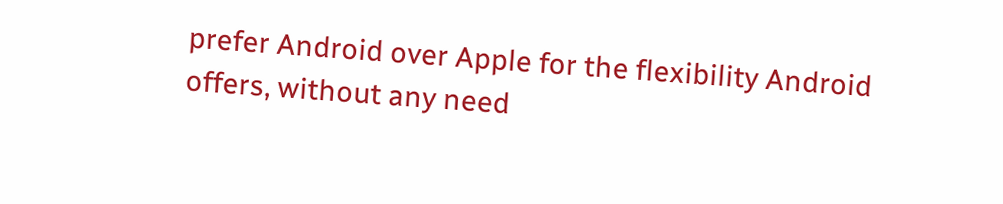prefer Android over Apple for the flexibility Android offers, without any need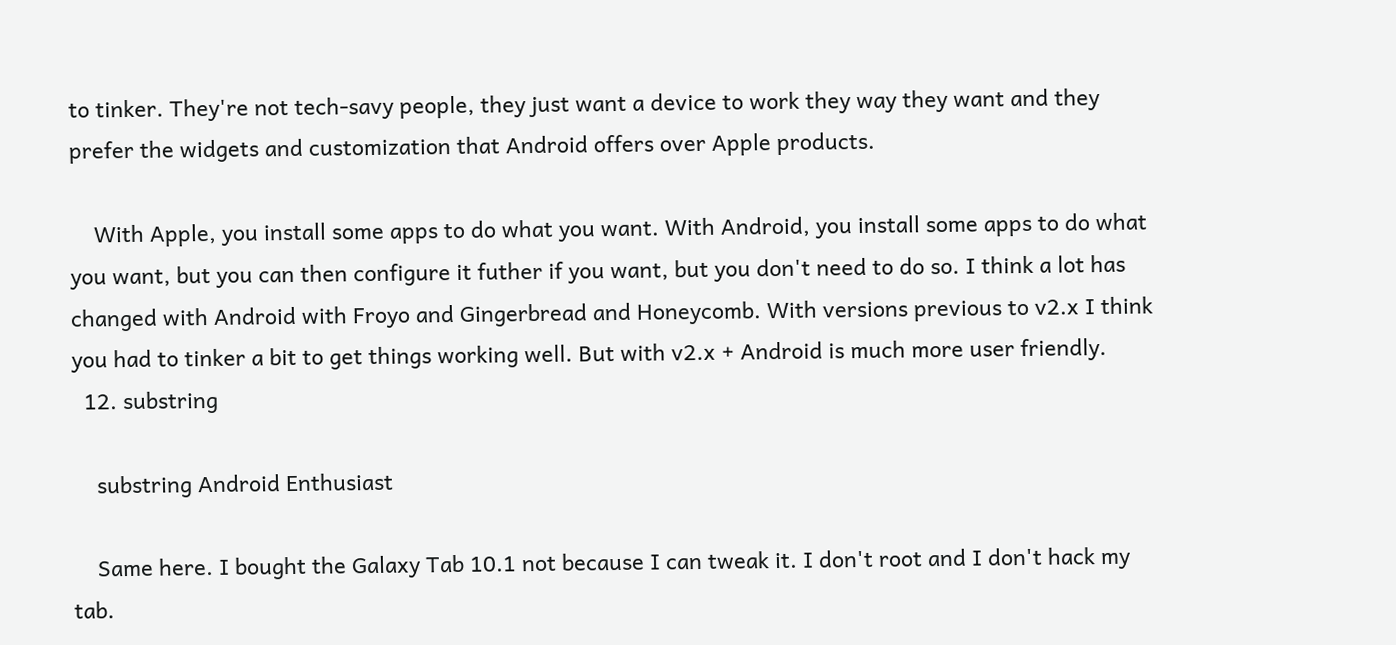to tinker. They're not tech-savy people, they just want a device to work they way they want and they prefer the widgets and customization that Android offers over Apple products.

    With Apple, you install some apps to do what you want. With Android, you install some apps to do what you want, but you can then configure it futher if you want, but you don't need to do so. I think a lot has changed with Android with Froyo and Gingerbread and Honeycomb. With versions previous to v2.x I think you had to tinker a bit to get things working well. But with v2.x + Android is much more user friendly.
  12. substring

    substring Android Enthusiast

    Same here. I bought the Galaxy Tab 10.1 not because I can tweak it. I don't root and I don't hack my tab.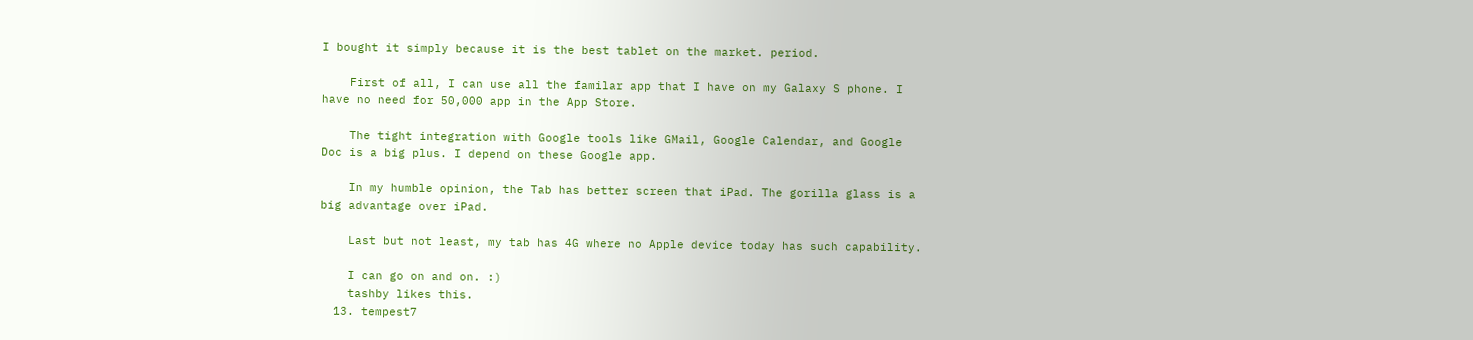I bought it simply because it is the best tablet on the market. period.

    First of all, I can use all the familar app that I have on my Galaxy S phone. I have no need for 50,000 app in the App Store.

    The tight integration with Google tools like GMail, Google Calendar, and Google Doc is a big plus. I depend on these Google app.

    In my humble opinion, the Tab has better screen that iPad. The gorilla glass is a big advantage over iPad.

    Last but not least, my tab has 4G where no Apple device today has such capability.

    I can go on and on. :)
    tashby likes this.
  13. tempest7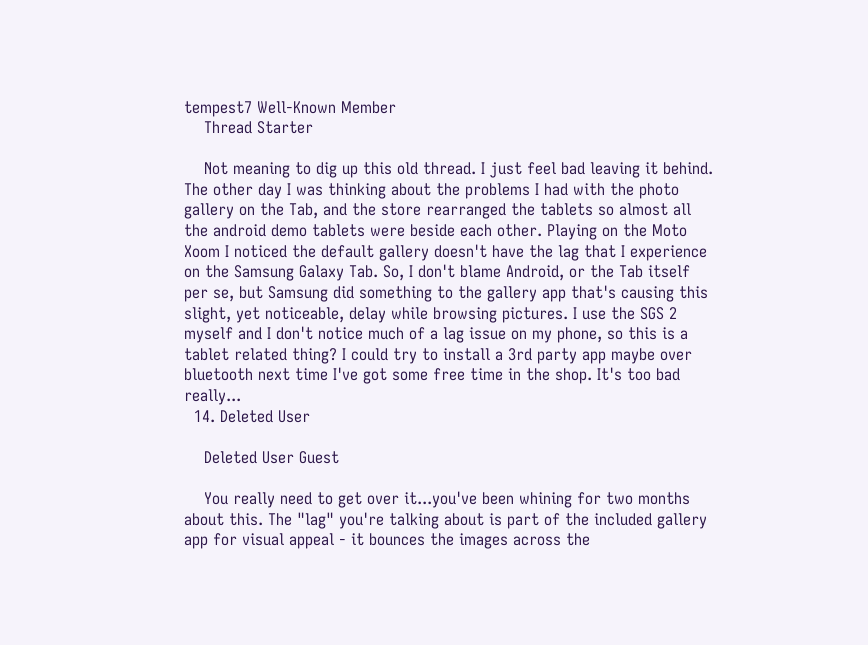tempest7 Well-Known Member
    Thread Starter

    Not meaning to dig up this old thread. I just feel bad leaving it behind. The other day I was thinking about the problems I had with the photo gallery on the Tab, and the store rearranged the tablets so almost all the android demo tablets were beside each other. Playing on the Moto Xoom I noticed the default gallery doesn't have the lag that I experience on the Samsung Galaxy Tab. So, I don't blame Android, or the Tab itself per se, but Samsung did something to the gallery app that's causing this slight, yet noticeable, delay while browsing pictures. I use the SGS 2 myself and I don't notice much of a lag issue on my phone, so this is a tablet related thing? I could try to install a 3rd party app maybe over bluetooth next time I've got some free time in the shop. It's too bad really...
  14. Deleted User

    Deleted User Guest

    You really need to get over it...you've been whining for two months about this. The "lag" you're talking about is part of the included gallery app for visual appeal - it bounces the images across the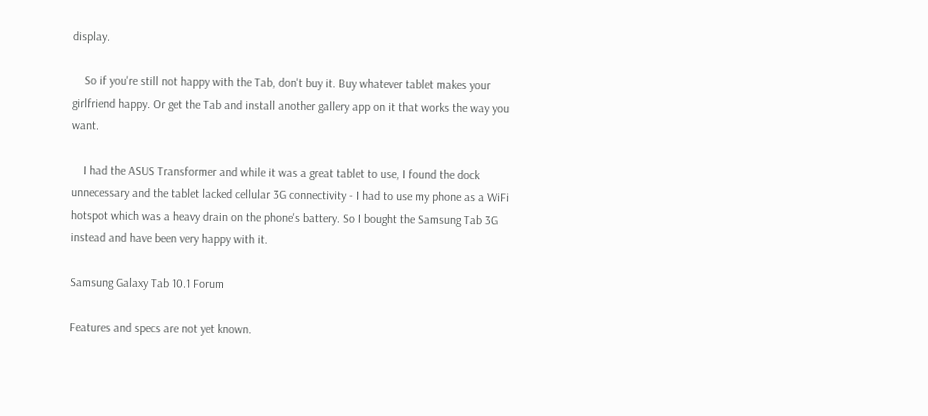display.

    So if you're still not happy with the Tab, don't buy it. Buy whatever tablet makes your girlfriend happy. Or get the Tab and install another gallery app on it that works the way you want.

    I had the ASUS Transformer and while it was a great tablet to use, I found the dock unnecessary and the tablet lacked cellular 3G connectivity - I had to use my phone as a WiFi hotspot which was a heavy drain on the phone's battery. So I bought the Samsung Tab 3G instead and have been very happy with it.

Samsung Galaxy Tab 10.1 Forum

Features and specs are not yet known.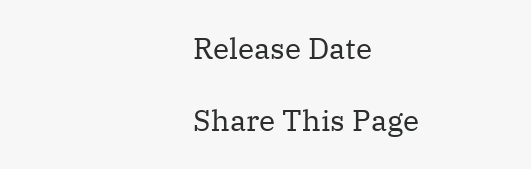Release Date

Share This Page